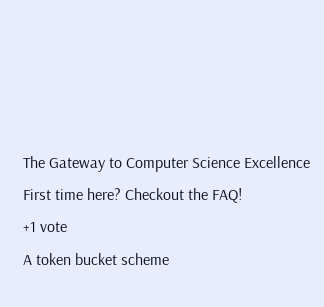The Gateway to Computer Science Excellence
First time here? Checkout the FAQ!
+1 vote
A token bucket scheme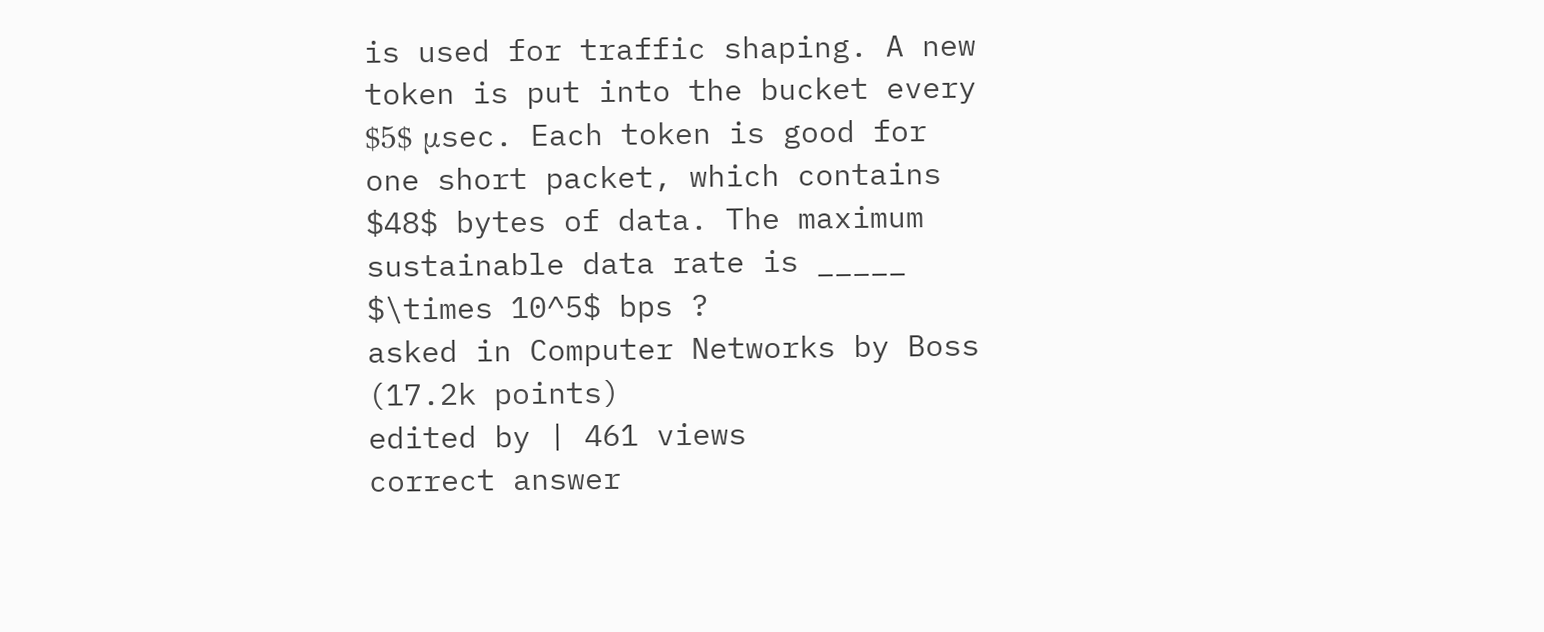is used for traffic shaping. A new token is put into the bucket every $5$ μsec. Each token is good for one short packet, which contains $48$ bytes of data. The maximum sustainable data rate is _____  $\times 10^5$ bps ?
asked in Computer Networks by Boss (17.2k points)
edited by | 461 views
correct answer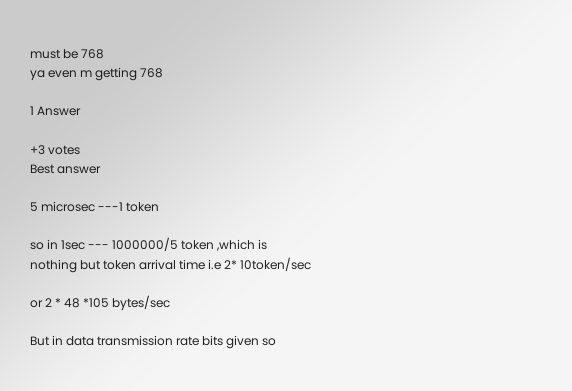must be 768
ya even m getting 768

1 Answer

+3 votes
Best answer

5 microsec ---1 token

so in 1sec --- 1000000/5 token ,which is nothing but token arrival time i.e 2* 10token/sec

or 2 * 48 *105 bytes/sec

But in data transmission rate bits given so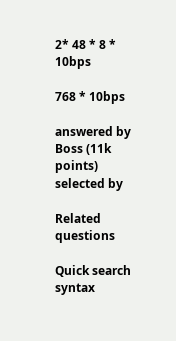2* 48 * 8 * 10bps

768 * 10bps

answered by Boss (11k points)
selected by

Related questions

Quick search syntax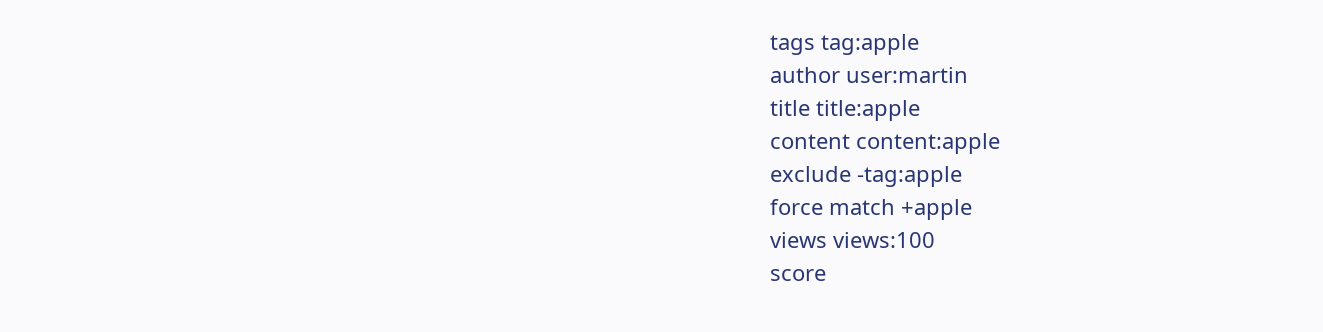tags tag:apple
author user:martin
title title:apple
content content:apple
exclude -tag:apple
force match +apple
views views:100
score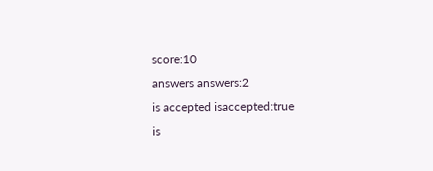score:10
answers answers:2
is accepted isaccepted:true
is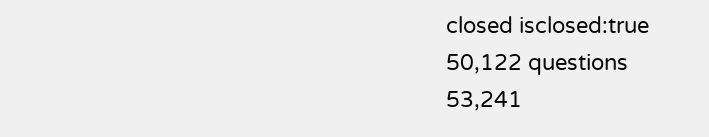closed isclosed:true
50,122 questions
53,241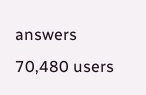answers
70,480 users